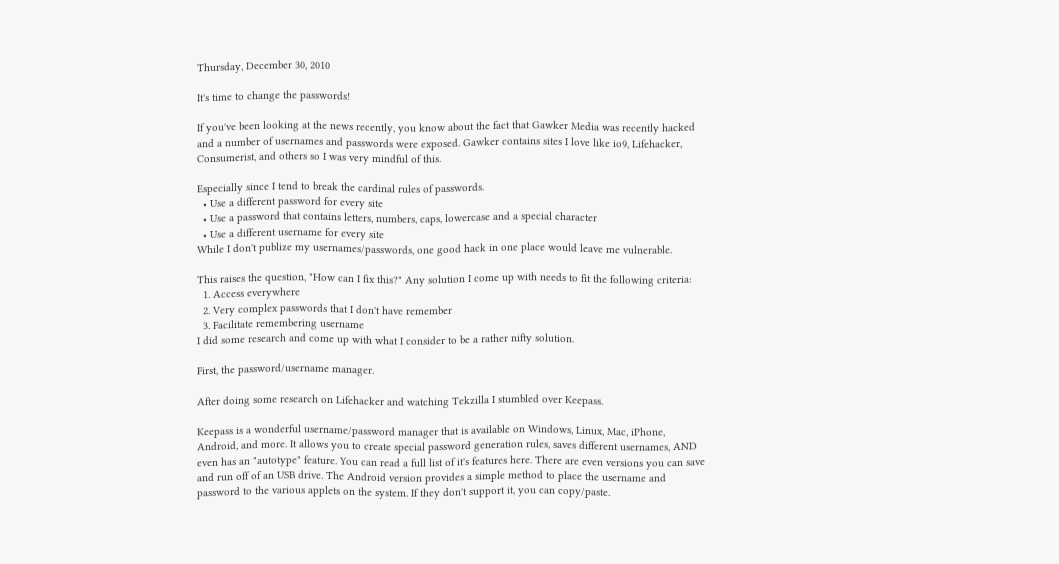Thursday, December 30, 2010

It's time to change the passwords!

If you've been looking at the news recently, you know about the fact that Gawker Media was recently hacked and a number of usernames and passwords were exposed. Gawker contains sites I love like io9, Lifehacker, Consumerist, and others so I was very mindful of this.

Especially since I tend to break the cardinal rules of passwords.
  • Use a different password for every site
  • Use a password that contains letters, numbers, caps, lowercase and a special character
  • Use a different username for every site
While I don't publize my usernames/passwords, one good hack in one place would leave me vulnerable.

This raises the question, "How can I fix this?" Any solution I come up with needs to fit the following criteria:
  1. Access everywhere
  2. Very complex passwords that I don't have remember
  3. Facilitate remembering username
I did some research and come up with what I consider to be a rather nifty solution.

First, the password/username manager.

After doing some research on Lifehacker and watching Tekzilla I stumbled over Keepass.

Keepass is a wonderful username/password manager that is available on Windows, Linux, Mac, iPhone, Android, and more. It allows you to create special password generation rules, saves different usernames, AND even has an "autotype" feature. You can read a full list of it's features here. There are even versions you can save and run off of an USB drive. The Android version provides a simple method to place the username and password to the various applets on the system. If they don't support it, you can copy/paste.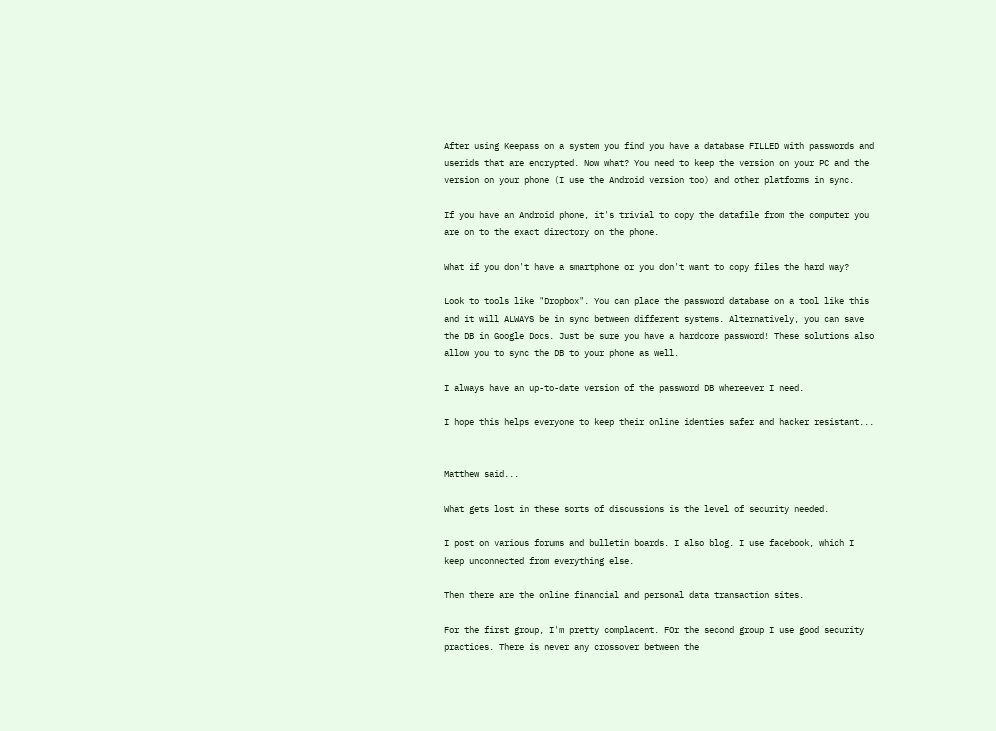After using Keepass on a system you find you have a database FILLED with passwords and userids that are encrypted. Now what? You need to keep the version on your PC and the version on your phone (I use the Android version too) and other platforms in sync.

If you have an Android phone, it's trivial to copy the datafile from the computer you are on to the exact directory on the phone.

What if you don't have a smartphone or you don't want to copy files the hard way?

Look to tools like "Dropbox". You can place the password database on a tool like this and it will ALWAYS be in sync between different systems. Alternatively, you can save the DB in Google Docs. Just be sure you have a hardcore password! These solutions also allow you to sync the DB to your phone as well.

I always have an up-to-date version of the password DB whereever I need.

I hope this helps everyone to keep their online identies safer and hacker resistant...


Matthew said...

What gets lost in these sorts of discussions is the level of security needed.

I post on various forums and bulletin boards. I also blog. I use facebook, which I keep unconnected from everything else.

Then there are the online financial and personal data transaction sites.

For the first group, I'm pretty complacent. FOr the second group I use good security practices. There is never any crossover between the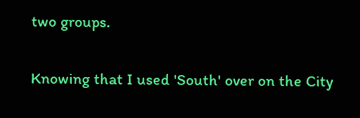two groups.

Knowing that I used 'South' over on the City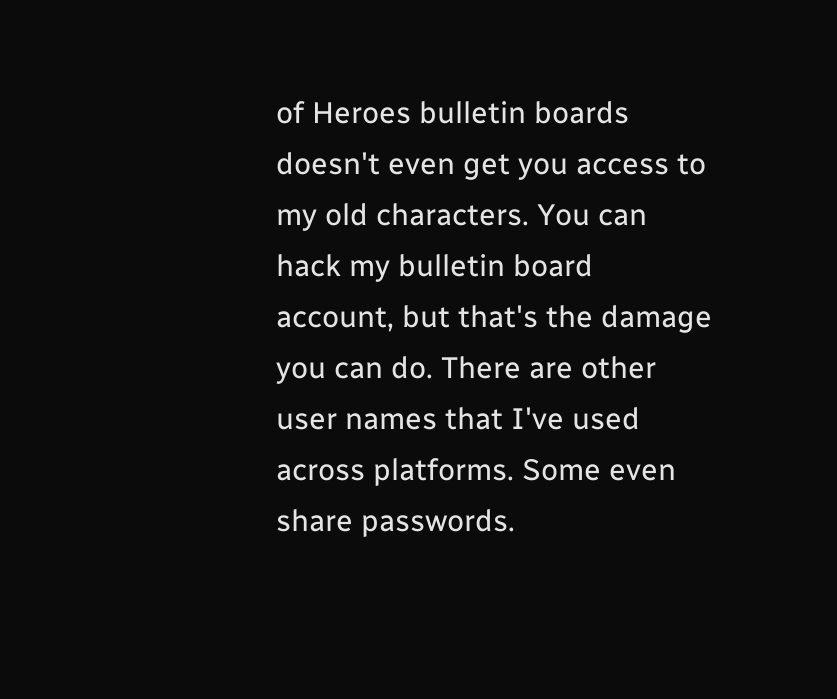of Heroes bulletin boards doesn't even get you access to my old characters. You can hack my bulletin board account, but that's the damage you can do. There are other user names that I've used across platforms. Some even share passwords.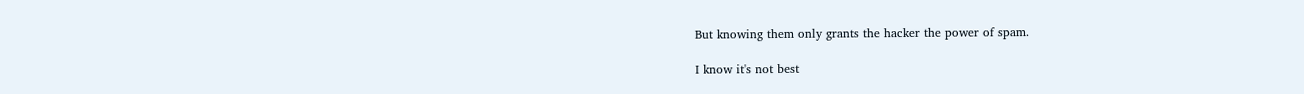But knowing them only grants the hacker the power of spam.

I know it's not best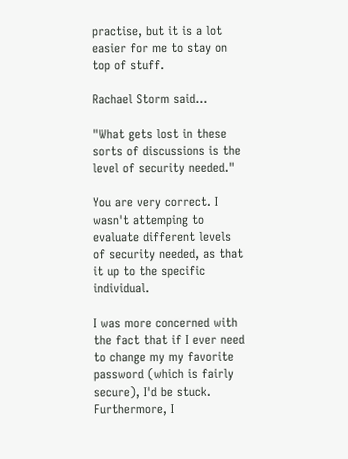practise, but it is a lot easier for me to stay on top of stuff.

Rachael Storm said...

"What gets lost in these sorts of discussions is the level of security needed."

You are very correct. I wasn't attemping to evaluate different levels of security needed, as that it up to the specific individual.

I was more concerned with the fact that if I ever need to change my my favorite password (which is fairly secure), I'd be stuck. Furthermore, I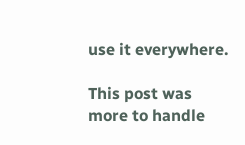use it everywhere.

This post was more to handle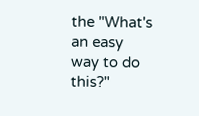the "What's an easy way to do this?"